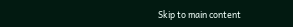Skip to main content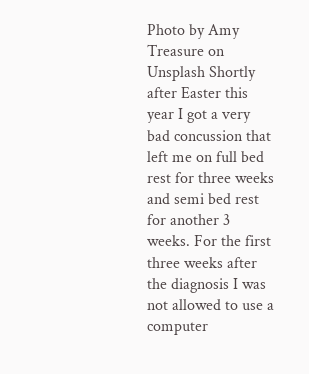Photo by Amy Treasure on Unsplash Shortly after Easter this year I got a very bad concussion that left me on full bed rest for three weeks and semi bed rest for another 3 weeks. For the first three weeks after the diagnosis I was not allowed to use a computer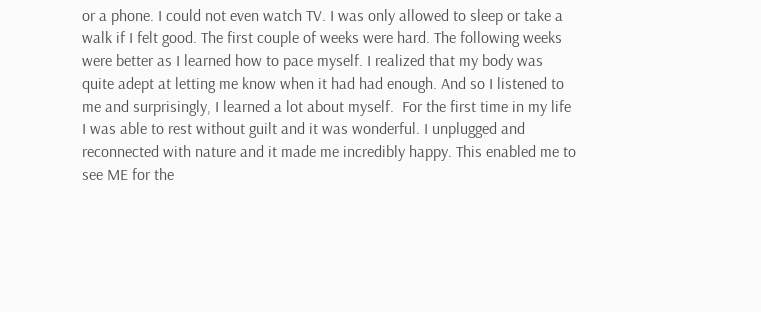or a phone. I could not even watch TV. I was only allowed to sleep or take a walk if I felt good. The first couple of weeks were hard. The following weeks were better as I learned how to pace myself. I realized that my body was quite adept at letting me know when it had had enough. And so I listened to me and surprisingly, I learned a lot about myself.  For the first time in my life I was able to rest without guilt and it was wonderful. I unplugged and reconnected with nature and it made me incredibly happy. This enabled me to see ME for the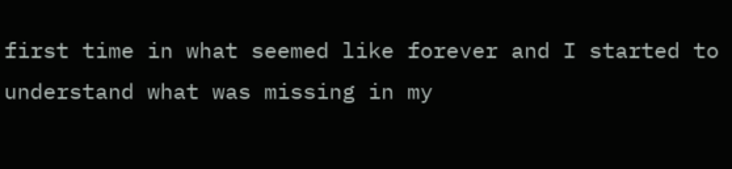first time in what seemed like forever and I started to understand what was missing in my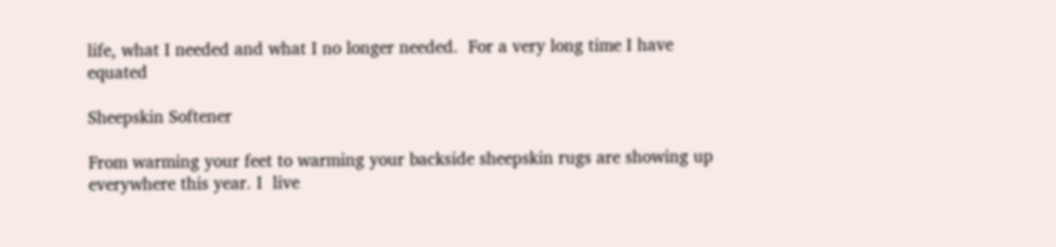life, what I needed and what I no longer needed.  For a very long time I have equated

Sheepskin Softener

From warming your feet to warming your backside sheepskin rugs are showing up everywhere this year. I  live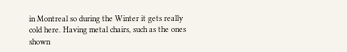in Montreal so during the Winter it gets really cold here. Having metal chairs, such as the ones shown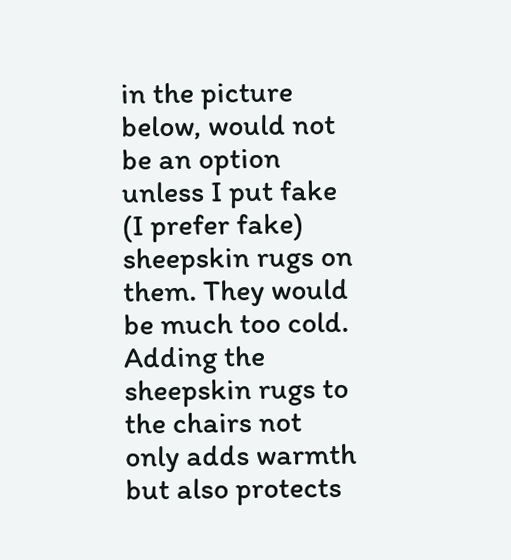in the picture below, would not be an option unless I put fake (I prefer fake) sheepskin rugs on them. They would be much too cold. Adding the sheepskin rugs to the chairs not only adds warmth but also protects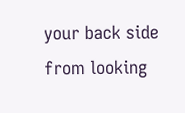your back side from looking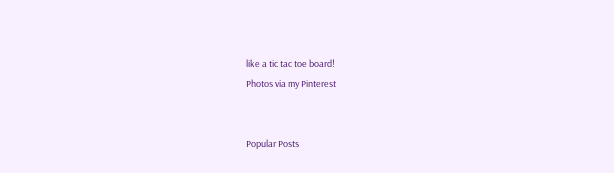like a tic tac toe board!
Photos via my Pinterest


Popular Posts